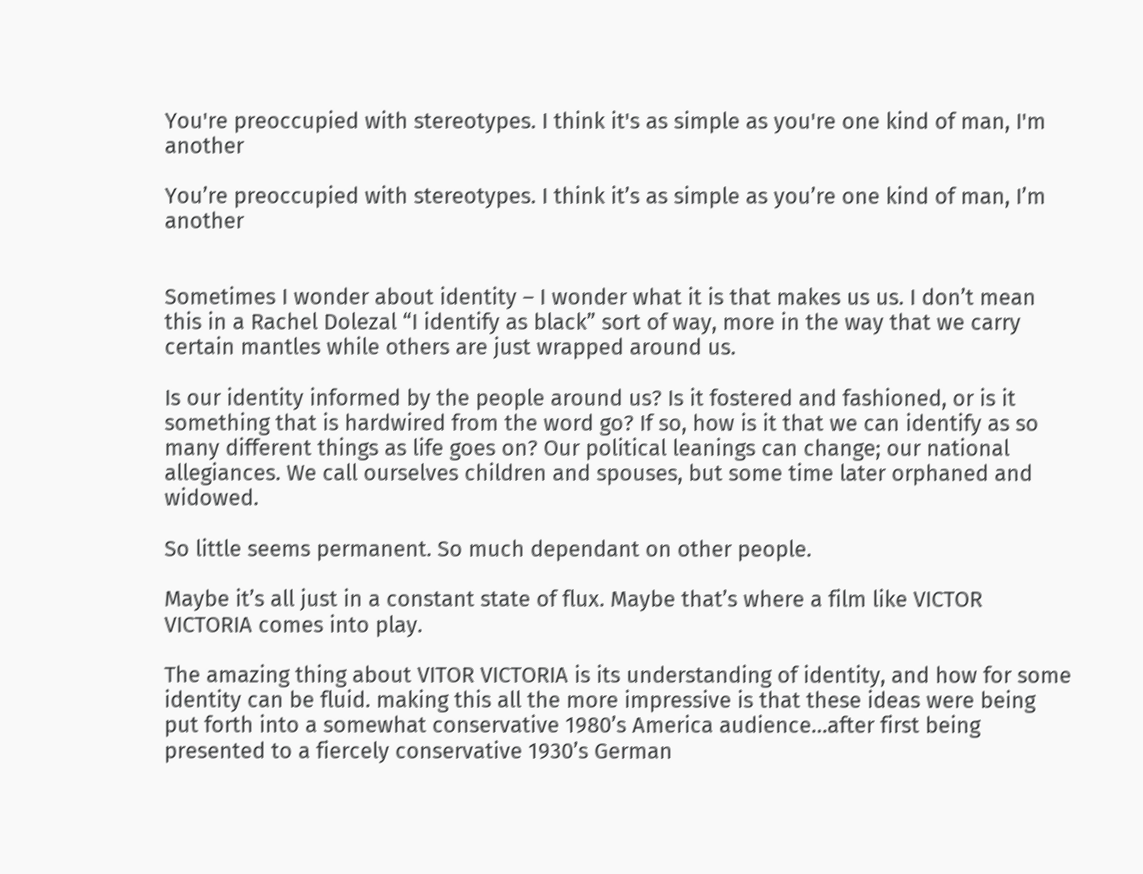You're preoccupied with stereotypes. I think it's as simple as you're one kind of man, I'm another

You’re preoccupied with stereotypes. I think it’s as simple as you’re one kind of man, I’m another


Sometimes I wonder about identity – I wonder what it is that makes us us. I don’t mean this in a Rachel Dolezal “I identify as black” sort of way, more in the way that we carry certain mantles while others are just wrapped around us.

Is our identity informed by the people around us? Is it fostered and fashioned, or is it something that is hardwired from the word go? If so, how is it that we can identify as so many different things as life goes on? Our political leanings can change; our national allegiances. We call ourselves children and spouses, but some time later orphaned and widowed.

So little seems permanent. So much dependant on other people.

Maybe it’s all just in a constant state of flux. Maybe that’s where a film like VICTOR VICTORIA comes into play.

The amazing thing about VITOR VICTORIA is its understanding of identity, and how for some identity can be fluid. making this all the more impressive is that these ideas were being put forth into a somewhat conservative 1980’s America audience…after first being presented to a fiercely conservative 1930’s German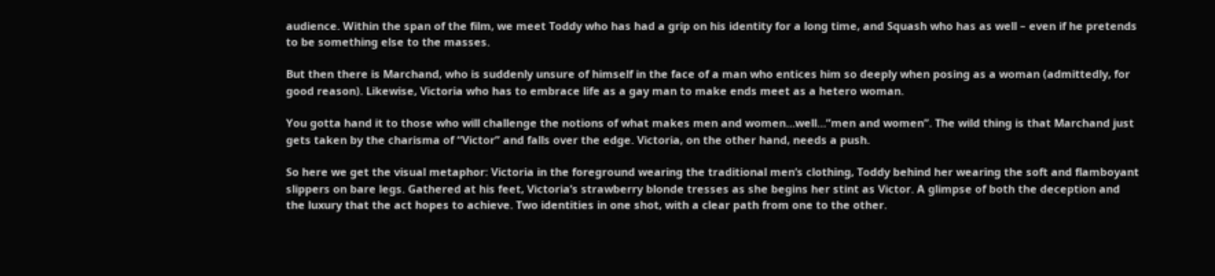audience. Within the span of the film, we meet Toddy who has had a grip on his identity for a long time, and Squash who has as well – even if he pretends to be something else to the masses.

But then there is Marchand, who is suddenly unsure of himself in the face of a man who entices him so deeply when posing as a woman (admittedly, for good reason). Likewise, Victoria who has to embrace life as a gay man to make ends meet as a hetero woman.

You gotta hand it to those who will challenge the notions of what makes men and women…well…”men and women”. The wild thing is that Marchand just gets taken by the charisma of “Victor” and falls over the edge. Victoria, on the other hand, needs a push.

So here we get the visual metaphor: Victoria in the foreground wearing the traditional men’s clothing, Toddy behind her wearing the soft and flamboyant slippers on bare legs. Gathered at his feet, Victoria’s strawberry blonde tresses as she begins her stint as Victor. A glimpse of both the deception and the luxury that the act hopes to achieve. Two identities in one shot, with a clear path from one to the other.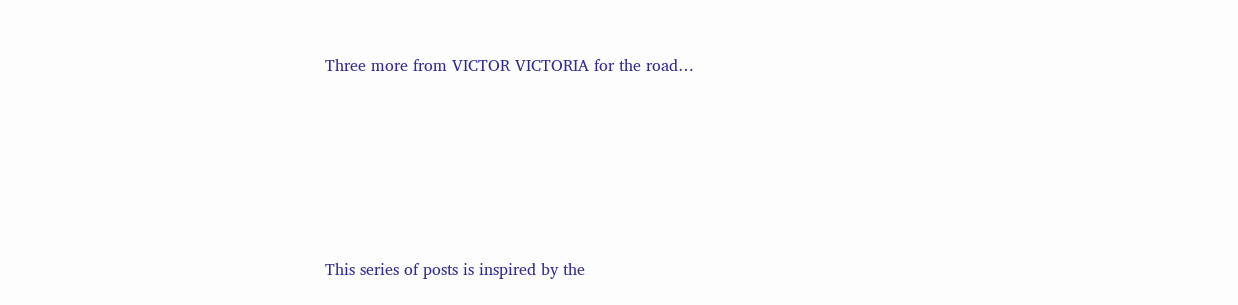Three more from VICTOR VICTORIA for the road…






This series of posts is inspired by the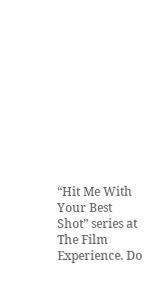“Hit Me With Your Best Shot” series at The Film Experience. Do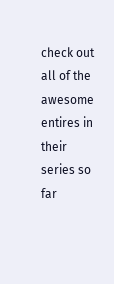check out all of the awesome entires in their series so far